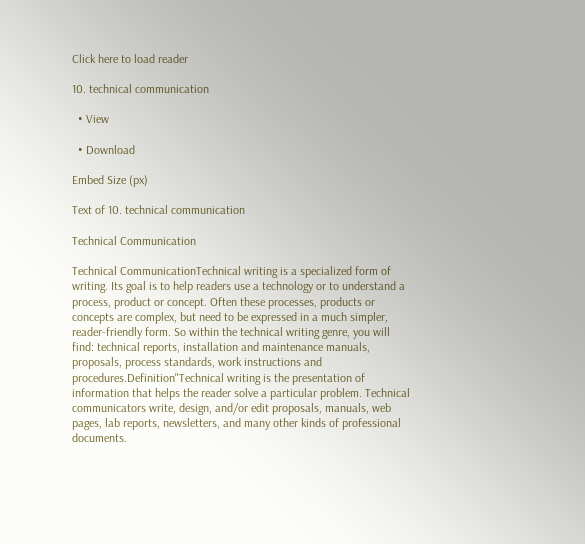Click here to load reader

10. technical communication

  • View

  • Download

Embed Size (px)

Text of 10. technical communication

Technical Communication

Technical CommunicationTechnical writing is a specialized form of writing. Its goal is to help readers use a technology or to understand a process, product or concept. Often these processes, products or concepts are complex, but need to be expressed in a much simpler, reader-friendly form. So within the technical writing genre, you will find: technical reports, installation and maintenance manuals, proposals, process standards, work instructions and procedures.Definition"Technical writing is the presentation of information that helps the reader solve a particular problem. Technical communicators write, design, and/or edit proposals, manuals, web pages, lab reports, newsletters, and many other kinds of professional documents.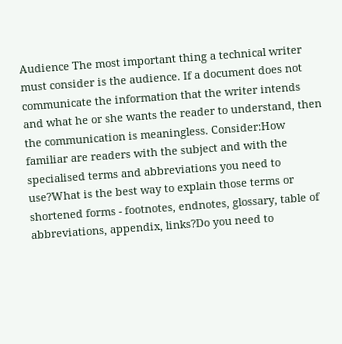Audience The most important thing a technical writer must consider is the audience. If a document does not communicate the information that the writer intends and what he or she wants the reader to understand, then the communication is meaningless. Consider:How familiar are readers with the subject and with the specialised terms and abbreviations you need to use?What is the best way to explain those terms or shortened forms - footnotes, endnotes, glossary, table of abbreviations, appendix, links?Do you need to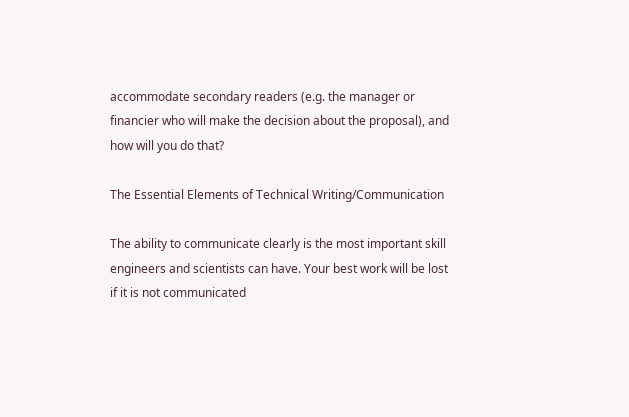accommodate secondary readers (e.g. the manager or financier who will make the decision about the proposal), and how will you do that?

The Essential Elements of Technical Writing/Communication

The ability to communicate clearly is the most important skill engineers and scientists can have. Your best work will be lost if it is not communicated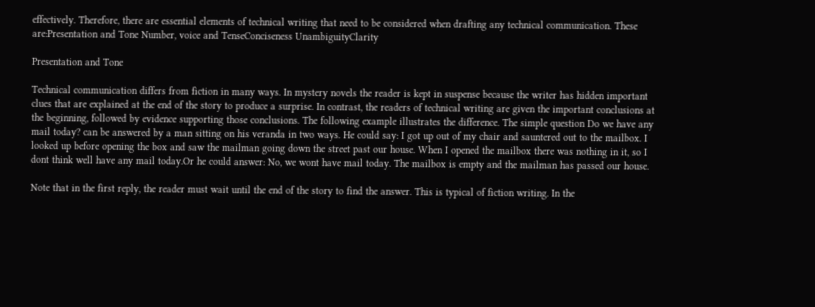effectively. Therefore, there are essential elements of technical writing that need to be considered when drafting any technical communication. These are:Presentation and Tone Number, voice and TenseConciseness UnambiguityClarity

Presentation and Tone

Technical communication differs from fiction in many ways. In mystery novels the reader is kept in suspense because the writer has hidden important clues that are explained at the end of the story to produce a surprise. In contrast, the readers of technical writing are given the important conclusions at the beginning, followed by evidence supporting those conclusions. The following example illustrates the difference. The simple question Do we have any mail today? can be answered by a man sitting on his veranda in two ways. He could say: I got up out of my chair and sauntered out to the mailbox. I looked up before opening the box and saw the mailman going down the street past our house. When I opened the mailbox there was nothing in it, so I dont think well have any mail today.Or he could answer: No, we wont have mail today. The mailbox is empty and the mailman has passed our house.

Note that in the first reply, the reader must wait until the end of the story to find the answer. This is typical of fiction writing. In the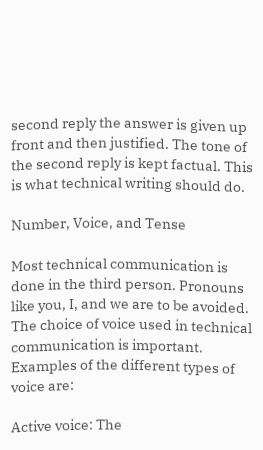second reply the answer is given up front and then justified. The tone of the second reply is kept factual. This is what technical writing should do.

Number, Voice, and Tense

Most technical communication is done in the third person. Pronouns like you, I, and we are to be avoided. The choice of voice used in technical communication is important. Examples of the different types of voice are:

Active voice: The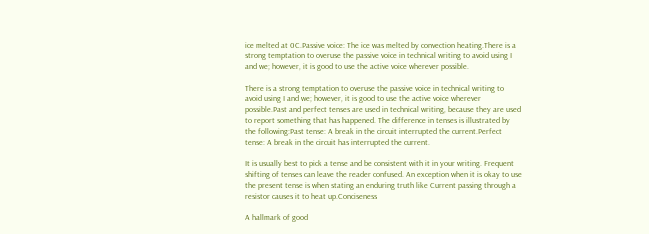ice melted at 0C.Passive voice: The ice was melted by convection heating.There is a strong temptation to overuse the passive voice in technical writing to avoid using I and we; however, it is good to use the active voice wherever possible.

There is a strong temptation to overuse the passive voice in technical writing to avoid using I and we; however, it is good to use the active voice wherever possible.Past and perfect tenses are used in technical writing, because they are used to report something that has happened. The difference in tenses is illustrated by the following:Past tense: A break in the circuit interrupted the current.Perfect tense: A break in the circuit has interrupted the current.

It is usually best to pick a tense and be consistent with it in your writing. Frequent shifting of tenses can leave the reader confused. An exception when it is okay to use the present tense is when stating an enduring truth like Current passing through a resistor causes it to heat up.Conciseness

A hallmark of good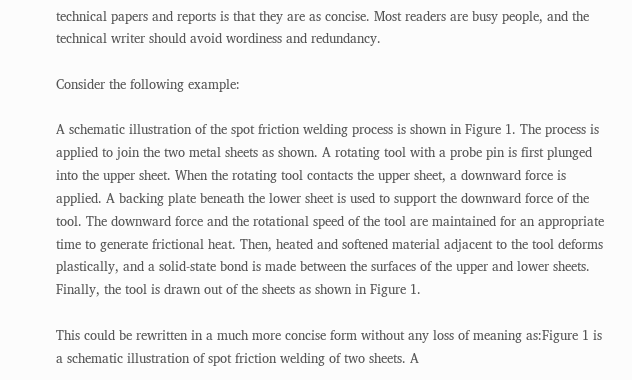technical papers and reports is that they are as concise. Most readers are busy people, and the technical writer should avoid wordiness and redundancy.

Consider the following example:

A schematic illustration of the spot friction welding process is shown in Figure 1. The process is applied to join the two metal sheets as shown. A rotating tool with a probe pin is first plunged into the upper sheet. When the rotating tool contacts the upper sheet, a downward force is applied. A backing plate beneath the lower sheet is used to support the downward force of the tool. The downward force and the rotational speed of the tool are maintained for an appropriate time to generate frictional heat. Then, heated and softened material adjacent to the tool deforms plastically, and a solid-state bond is made between the surfaces of the upper and lower sheets. Finally, the tool is drawn out of the sheets as shown in Figure 1.

This could be rewritten in a much more concise form without any loss of meaning as:Figure 1 is a schematic illustration of spot friction welding of two sheets. A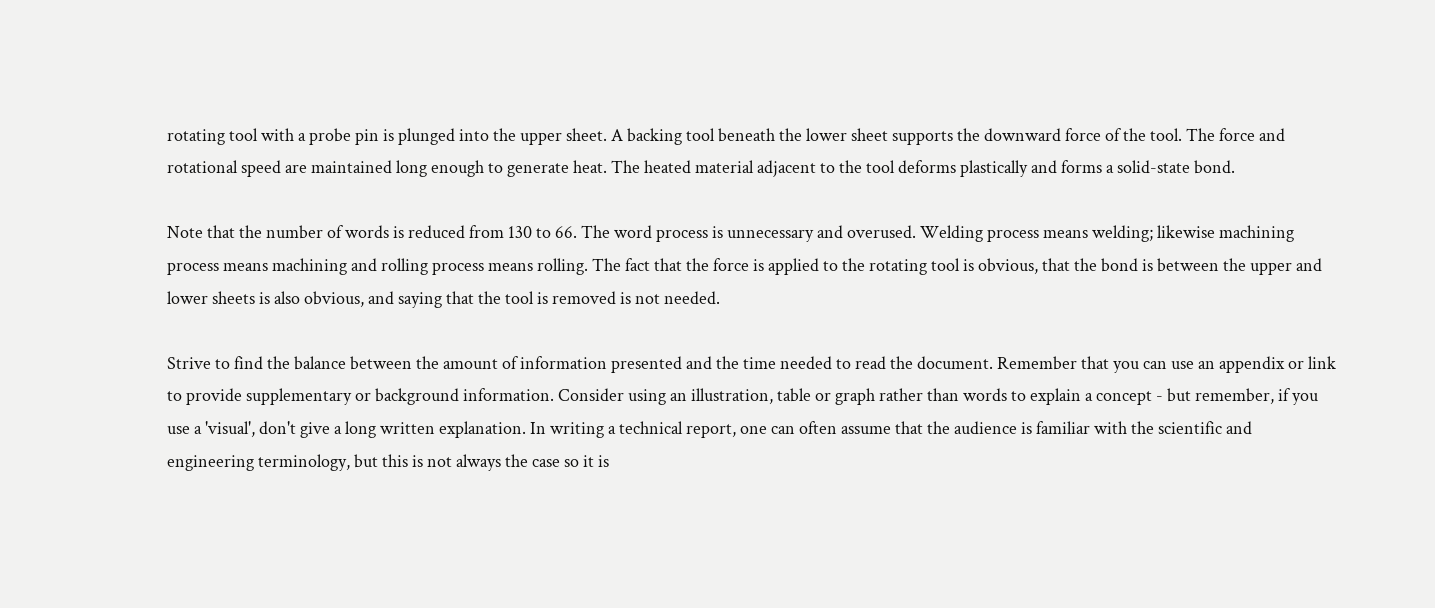rotating tool with a probe pin is plunged into the upper sheet. A backing tool beneath the lower sheet supports the downward force of the tool. The force and rotational speed are maintained long enough to generate heat. The heated material adjacent to the tool deforms plastically and forms a solid-state bond.

Note that the number of words is reduced from 130 to 66. The word process is unnecessary and overused. Welding process means welding; likewise machining process means machining and rolling process means rolling. The fact that the force is applied to the rotating tool is obvious, that the bond is between the upper and lower sheets is also obvious, and saying that the tool is removed is not needed.

Strive to find the balance between the amount of information presented and the time needed to read the document. Remember that you can use an appendix or link to provide supplementary or background information. Consider using an illustration, table or graph rather than words to explain a concept - but remember, if you use a 'visual', don't give a long written explanation. In writing a technical report, one can often assume that the audience is familiar with the scientific and engineering terminology, but this is not always the case so it is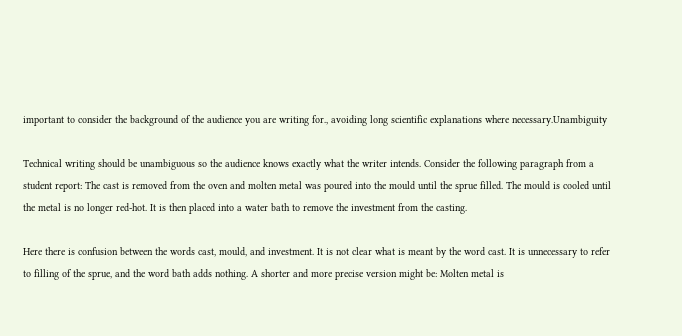important to consider the background of the audience you are writing for., avoiding long scientific explanations where necessary.Unambiguity

Technical writing should be unambiguous so the audience knows exactly what the writer intends. Consider the following paragraph from a student report: The cast is removed from the oven and molten metal was poured into the mould until the sprue filled. The mould is cooled until the metal is no longer red-hot. It is then placed into a water bath to remove the investment from the casting.

Here there is confusion between the words cast, mould, and investment. It is not clear what is meant by the word cast. It is unnecessary to refer to filling of the sprue, and the word bath adds nothing. A shorter and more precise version might be: Molten metal is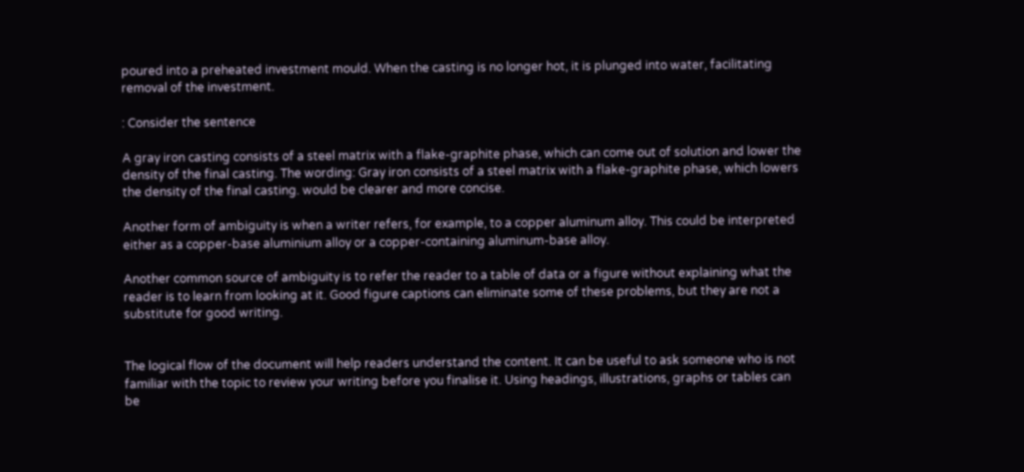poured into a preheated investment mould. When the casting is no longer hot, it is plunged into water, facilitating removal of the investment.

: Consider the sentence

A gray iron casting consists of a steel matrix with a flake-graphite phase, which can come out of solution and lower the density of the final casting. The wording: Gray iron consists of a steel matrix with a flake-graphite phase, which lowers the density of the final casting. would be clearer and more concise.

Another form of ambiguity is when a writer refers, for example, to a copper aluminum alloy. This could be interpreted either as a copper-base aluminium alloy or a copper-containing aluminum-base alloy.

Another common source of ambiguity is to refer the reader to a table of data or a figure without explaining what the reader is to learn from looking at it. Good figure captions can eliminate some of these problems, but they are not a substitute for good writing.


The logical flow of the document will help readers understand the content. It can be useful to ask someone who is not familiar with the topic to review your writing before you finalise it. Using headings, illustrations, graphs or tables can be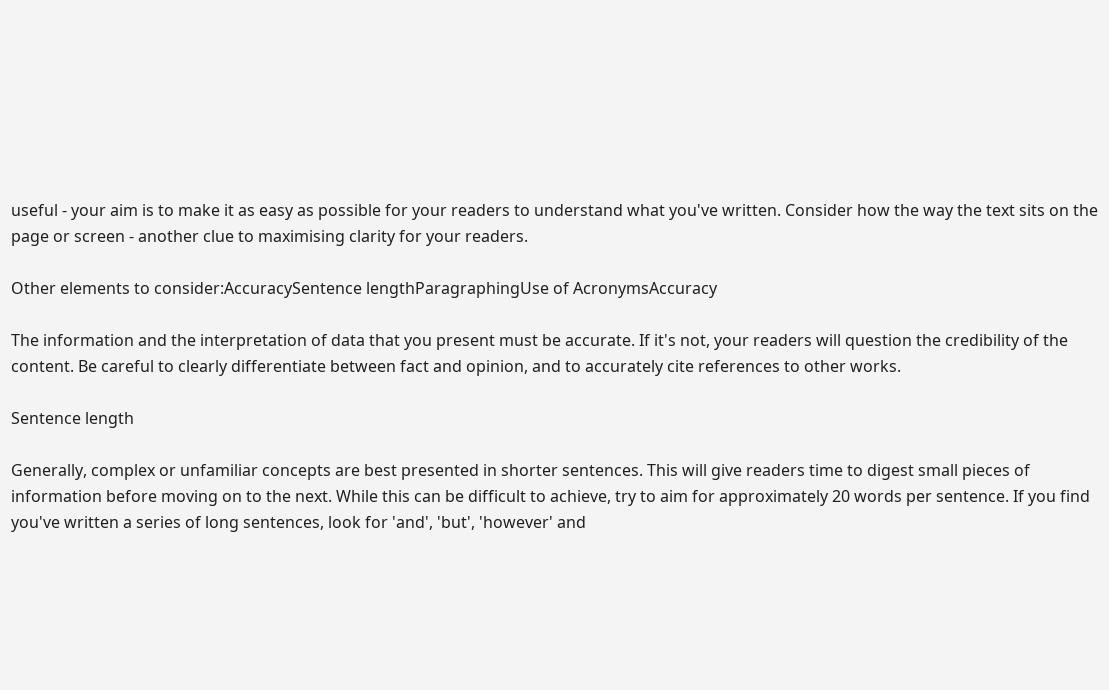useful - your aim is to make it as easy as possible for your readers to understand what you've written. Consider how the way the text sits on the page or screen - another clue to maximising clarity for your readers.

Other elements to consider:AccuracySentence lengthParagraphingUse of AcronymsAccuracy

The information and the interpretation of data that you present must be accurate. If it's not, your readers will question the credibility of the content. Be careful to clearly differentiate between fact and opinion, and to accurately cite references to other works.

Sentence length

Generally, complex or unfamiliar concepts are best presented in shorter sentences. This will give readers time to digest small pieces of information before moving on to the next. While this can be difficult to achieve, try to aim for approximately 20 words per sentence. If you find you've written a series of long sentences, look for 'and', 'but', 'however' and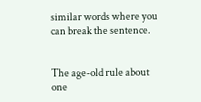similar words where you can break the sentence.


The age-old rule about one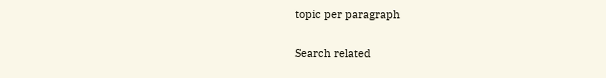topic per paragraph

Search related